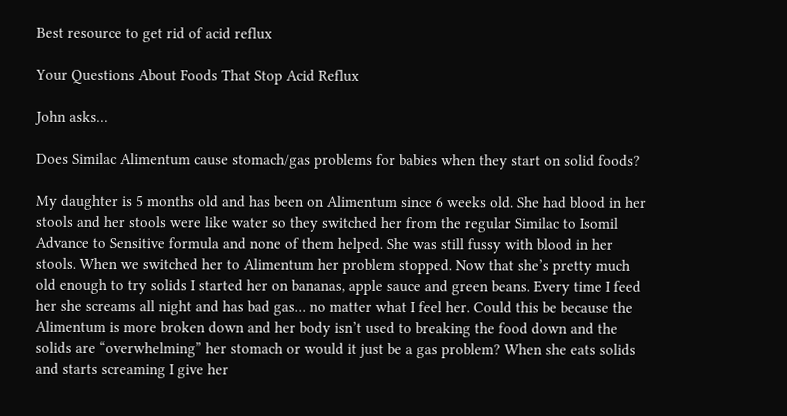Best resource to get rid of acid reflux

Your Questions About Foods That Stop Acid Reflux

John asks…

Does Similac Alimentum cause stomach/gas problems for babies when they start on solid foods?

My daughter is 5 months old and has been on Alimentum since 6 weeks old. She had blood in her stools and her stools were like water so they switched her from the regular Similac to Isomil Advance to Sensitive formula and none of them helped. She was still fussy with blood in her stools. When we switched her to Alimentum her problem stopped. Now that she’s pretty much old enough to try solids I started her on bananas, apple sauce and green beans. Every time I feed her she screams all night and has bad gas… no matter what I feel her. Could this be because the Alimentum is more broken down and her body isn’t used to breaking the food down and the solids are “overwhelming” her stomach or would it just be a gas problem? When she eats solids and starts screaming I give her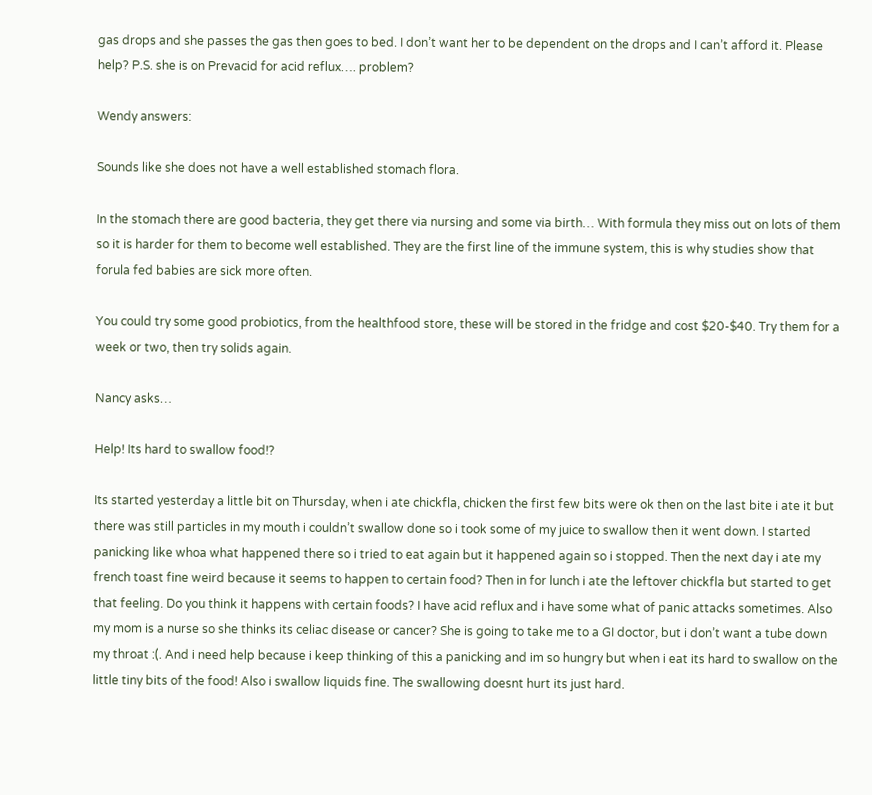gas drops and she passes the gas then goes to bed. I don’t want her to be dependent on the drops and I can’t afford it. Please help? P.S. she is on Prevacid for acid reflux…. problem?

Wendy answers:

Sounds like she does not have a well established stomach flora.

In the stomach there are good bacteria, they get there via nursing and some via birth… With formula they miss out on lots of them so it is harder for them to become well established. They are the first line of the immune system, this is why studies show that forula fed babies are sick more often.

You could try some good probiotics, from the healthfood store, these will be stored in the fridge and cost $20-$40. Try them for a week or two, then try solids again.

Nancy asks…

Help! Its hard to swallow food!?

Its started yesterday a little bit on Thursday, when i ate chickfla, chicken the first few bits were ok then on the last bite i ate it but there was still particles in my mouth i couldn’t swallow done so i took some of my juice to swallow then it went down. I started panicking like whoa what happened there so i tried to eat again but it happened again so i stopped. Then the next day i ate my french toast fine weird because it seems to happen to certain food? Then in for lunch i ate the leftover chickfla but started to get that feeling. Do you think it happens with certain foods? I have acid reflux and i have some what of panic attacks sometimes. Also my mom is a nurse so she thinks its celiac disease or cancer? She is going to take me to a GI doctor, but i don’t want a tube down my throat :(. And i need help because i keep thinking of this a panicking and im so hungry but when i eat its hard to swallow on the little tiny bits of the food! Also i swallow liquids fine. The swallowing doesnt hurt its just hard.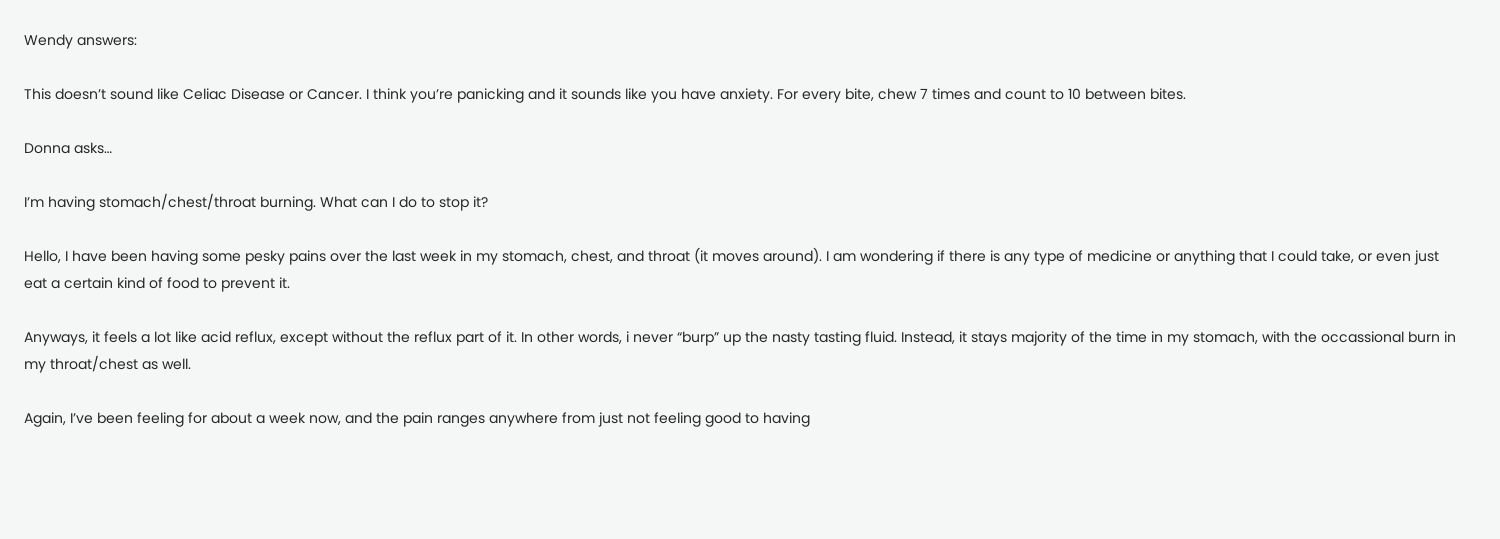Wendy answers:

This doesn’t sound like Celiac Disease or Cancer. I think you’re panicking and it sounds like you have anxiety. For every bite, chew 7 times and count to 10 between bites.

Donna asks…

I’m having stomach/chest/throat burning. What can I do to stop it?

Hello, I have been having some pesky pains over the last week in my stomach, chest, and throat (it moves around). I am wondering if there is any type of medicine or anything that I could take, or even just eat a certain kind of food to prevent it.

Anyways, it feels a lot like acid reflux, except without the reflux part of it. In other words, i never “burp” up the nasty tasting fluid. Instead, it stays majority of the time in my stomach, with the occassional burn in my throat/chest as well.

Again, I’ve been feeling for about a week now, and the pain ranges anywhere from just not feeling good to having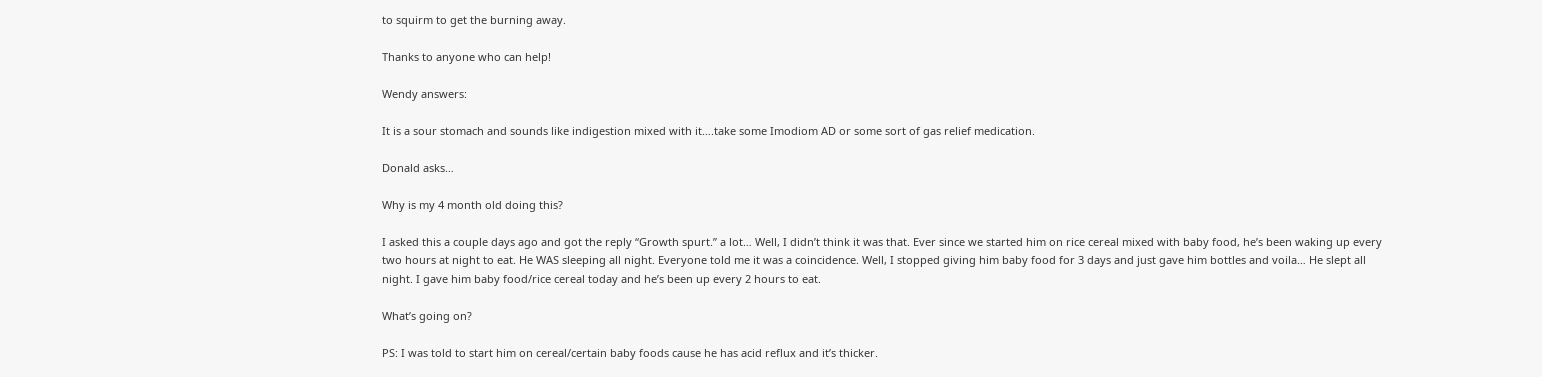to squirm to get the burning away.

Thanks to anyone who can help!

Wendy answers:

It is a sour stomach and sounds like indigestion mixed with it….take some Imodiom AD or some sort of gas relief medication.

Donald asks…

Why is my 4 month old doing this?

I asked this a couple days ago and got the reply “Growth spurt.” a lot… Well, I didn’t think it was that. Ever since we started him on rice cereal mixed with baby food, he’s been waking up every two hours at night to eat. He WAS sleeping all night. Everyone told me it was a coincidence. Well, I stopped giving him baby food for 3 days and just gave him bottles and voila… He slept all night. I gave him baby food/rice cereal today and he’s been up every 2 hours to eat.

What’s going on?

PS: I was told to start him on cereal/certain baby foods cause he has acid reflux and it’s thicker.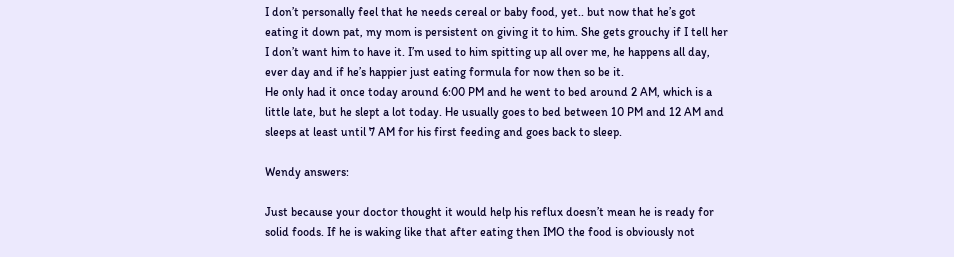I don’t personally feel that he needs cereal or baby food, yet.. but now that he’s got eating it down pat, my mom is persistent on giving it to him. She gets grouchy if I tell her I don’t want him to have it. I’m used to him spitting up all over me, he happens all day, ever day and if he’s happier just eating formula for now then so be it.
He only had it once today around 6:00 PM and he went to bed around 2 AM, which is a little late, but he slept a lot today. He usually goes to bed between 10 PM and 12 AM and sleeps at least until 7 AM for his first feeding and goes back to sleep.

Wendy answers:

Just because your doctor thought it would help his reflux doesn’t mean he is ready for solid foods. If he is waking like that after eating then IMO the food is obviously not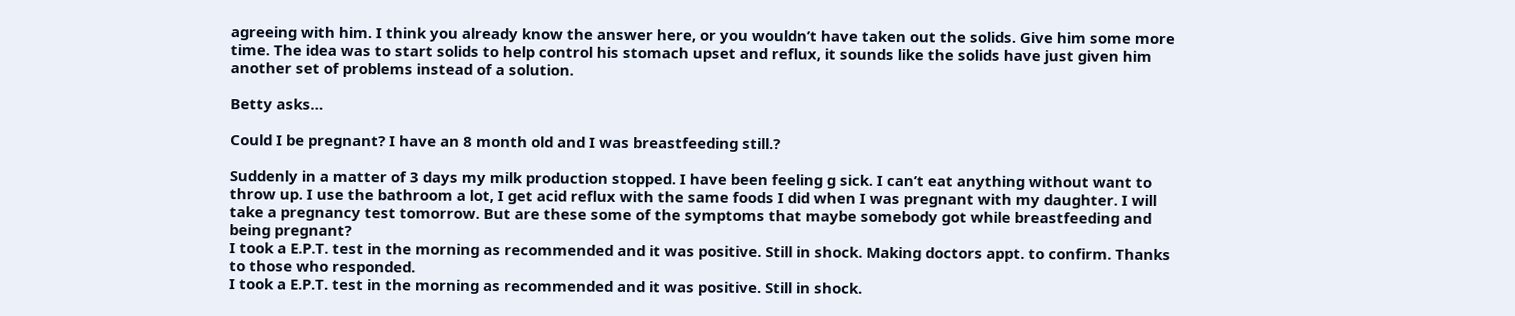agreeing with him. I think you already know the answer here, or you wouldn’t have taken out the solids. Give him some more time. The idea was to start solids to help control his stomach upset and reflux, it sounds like the solids have just given him another set of problems instead of a solution.

Betty asks…

Could I be pregnant? I have an 8 month old and I was breastfeeding still.?

Suddenly in a matter of 3 days my milk production stopped. I have been feeling g sick. I can’t eat anything without want to throw up. I use the bathroom a lot, I get acid reflux with the same foods I did when I was pregnant with my daughter. I will take a pregnancy test tomorrow. But are these some of the symptoms that maybe somebody got while breastfeeding and being pregnant?
I took a E.P.T. test in the morning as recommended and it was positive. Still in shock. Making doctors appt. to confirm. Thanks to those who responded.
I took a E.P.T. test in the morning as recommended and it was positive. Still in shock.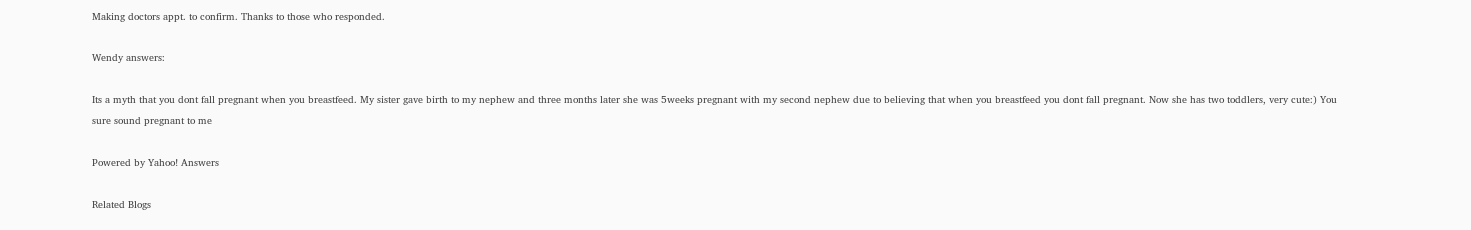Making doctors appt. to confirm. Thanks to those who responded.

Wendy answers:

Its a myth that you dont fall pregnant when you breastfeed. My sister gave birth to my nephew and three months later she was 5weeks pregnant with my second nephew due to believing that when you breastfeed you dont fall pregnant. Now she has two toddlers, very cute:) You sure sound pregnant to me

Powered by Yahoo! Answers

Related Blogs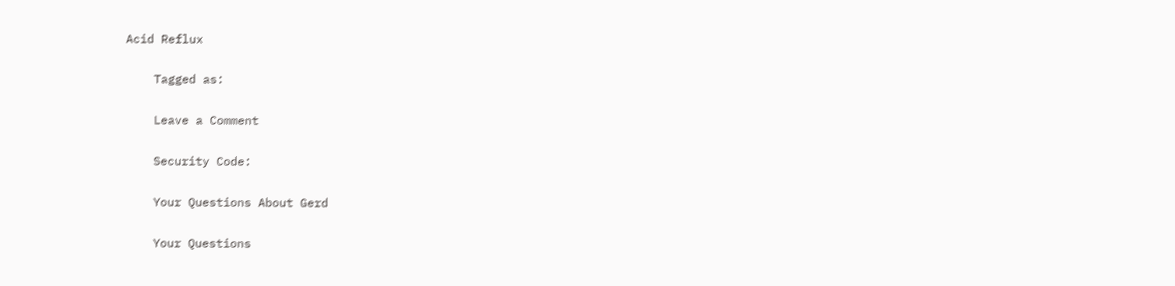Acid Reflux

    Tagged as:

    Leave a Comment

    Security Code:

    Your Questions About Gerd

    Your Questions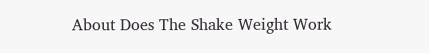About Does The Shake Weight Work